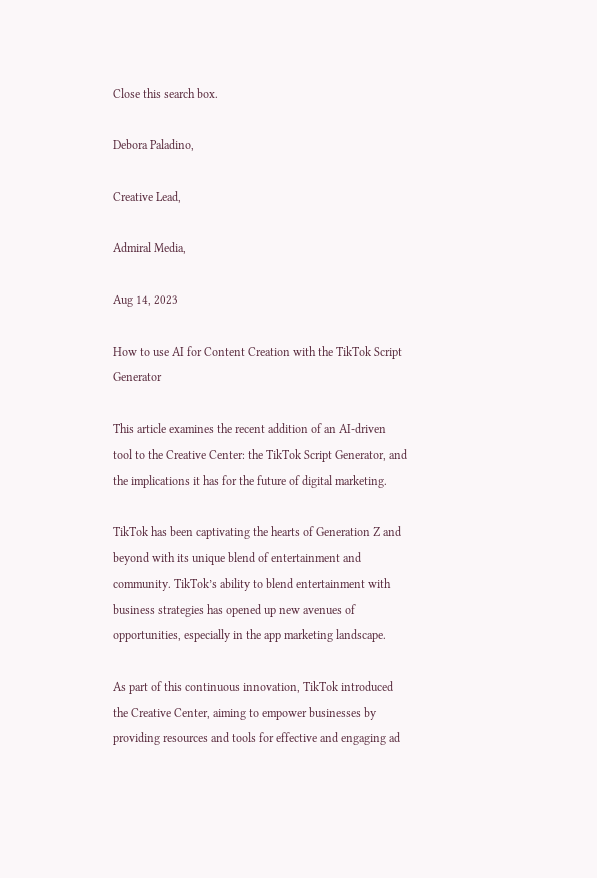Close this search box.

Debora Paladino,

Creative Lead,

Admiral Media,

Aug 14, 2023

How to use AI for Content Creation with the TikTok Script Generator

This article examines the recent addition of an AI-driven tool to the Creative Center: the TikTok Script Generator, and the implications it has for the future of digital marketing.

TikTok has been captivating the hearts of Generation Z and beyond with its unique blend of entertainment and community. TikTok’s ability to blend entertainment with business strategies has opened up new avenues of opportunities, especially in the app marketing landscape.

As part of this continuous innovation, TikTok introduced the Creative Center, aiming to empower businesses by providing resources and tools for effective and engaging ad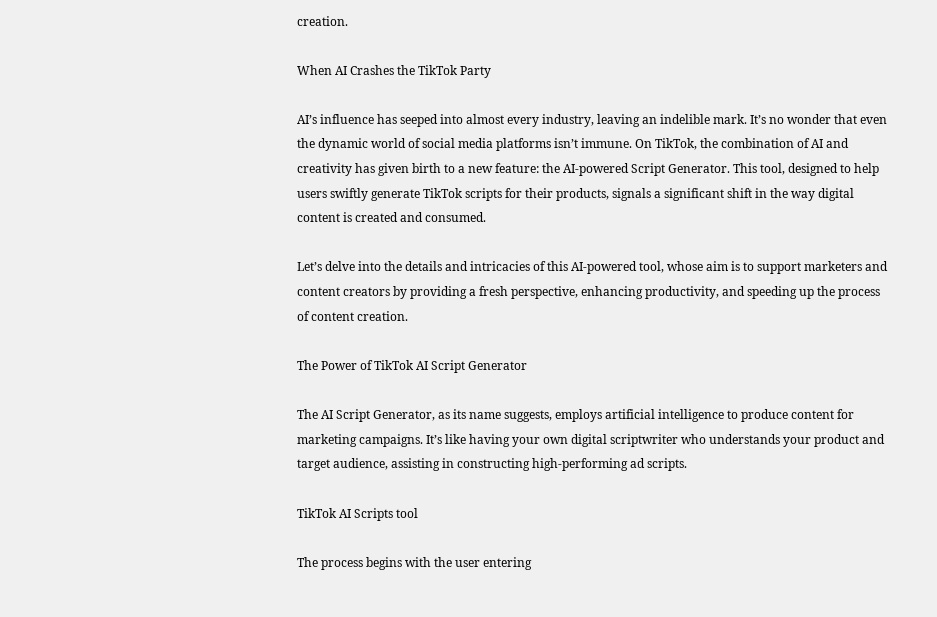creation.

When AI Crashes the TikTok Party

AI’s influence has seeped into almost every industry, leaving an indelible mark. It’s no wonder that even the dynamic world of social media platforms isn’t immune. On TikTok, the combination of AI and creativity has given birth to a new feature: the AI-powered Script Generator. This tool, designed to help users swiftly generate TikTok scripts for their products, signals a significant shift in the way digital content is created and consumed.

Let’s delve into the details and intricacies of this AI-powered tool, whose aim is to support marketers and content creators by providing a fresh perspective, enhancing productivity, and speeding up the process of content creation.

The Power of TikTok AI Script Generator

The AI Script Generator, as its name suggests, employs artificial intelligence to produce content for marketing campaigns. It’s like having your own digital scriptwriter who understands your product and target audience, assisting in constructing high-performing ad scripts.

TikTok AI Scripts tool

The process begins with the user entering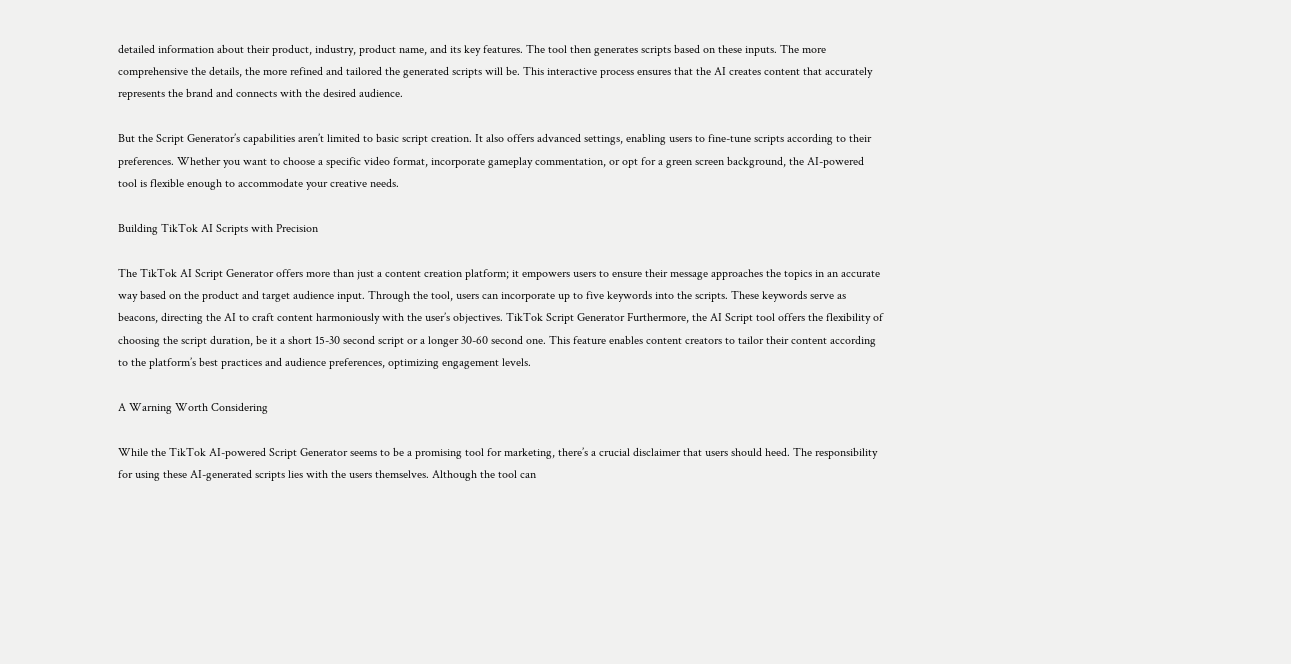detailed information about their product, industry, product name, and its key features. The tool then generates scripts based on these inputs. The more comprehensive the details, the more refined and tailored the generated scripts will be. This interactive process ensures that the AI creates content that accurately represents the brand and connects with the desired audience.

But the Script Generator’s capabilities aren’t limited to basic script creation. It also offers advanced settings, enabling users to fine-tune scripts according to their preferences. Whether you want to choose a specific video format, incorporate gameplay commentation, or opt for a green screen background, the AI-powered tool is flexible enough to accommodate your creative needs.

Building TikTok AI Scripts with Precision

The TikTok AI Script Generator offers more than just a content creation platform; it empowers users to ensure their message approaches the topics in an accurate way based on the product and target audience input. Through the tool, users can incorporate up to five keywords into the scripts. These keywords serve as beacons, directing the AI to craft content harmoniously with the user’s objectives. TikTok Script Generator Furthermore, the AI Script tool offers the flexibility of choosing the script duration, be it a short 15-30 second script or a longer 30-60 second one. This feature enables content creators to tailor their content according to the platform’s best practices and audience preferences, optimizing engagement levels.

A Warning Worth Considering

While the TikTok AI-powered Script Generator seems to be a promising tool for marketing, there’s a crucial disclaimer that users should heed. The responsibility for using these AI-generated scripts lies with the users themselves. Although the tool can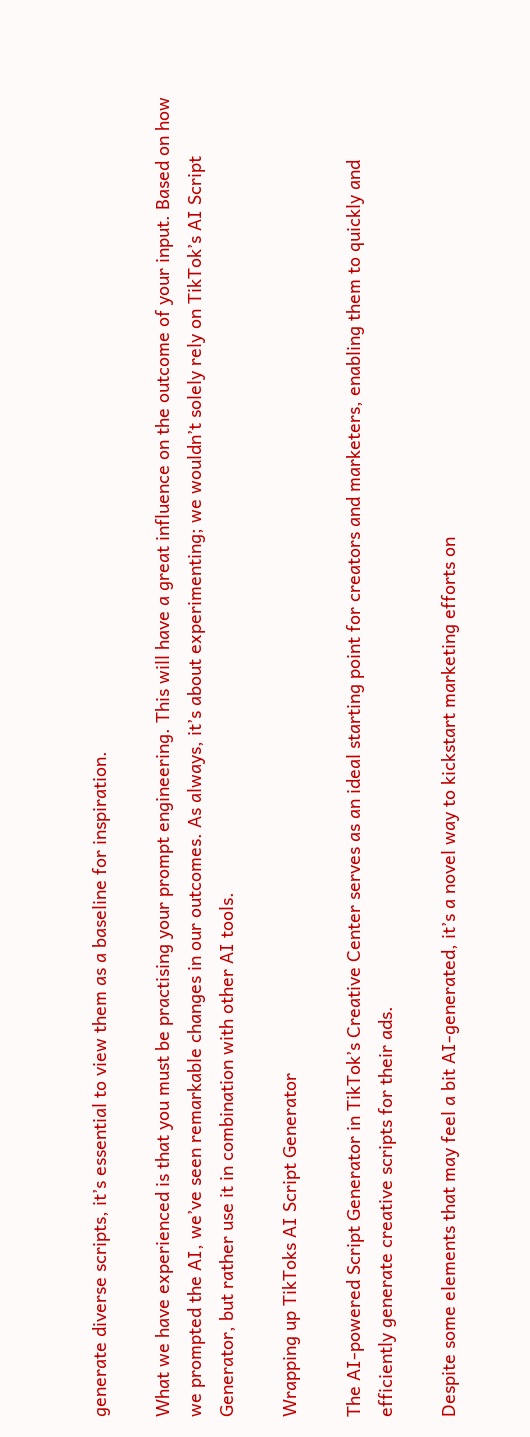generate diverse scripts, it’s essential to view them as a baseline for inspiration.

What we have experienced is that you must be practising your prompt engineering. This will have a great influence on the outcome of your input. Based on how we prompted the AI, we’ve seen remarkable changes in our outcomes. As always, it’s about experimenting; we wouldn’t solely rely on TikTok’s AI Script Generator, but rather use it in combination with other AI tools.

Wrapping up TikToks AI Script Generator

The AI-powered Script Generator in TikTok’s Creative Center serves as an ideal starting point for creators and marketers, enabling them to quickly and efficiently generate creative scripts for their ads.

Despite some elements that may feel a bit AI-generated, it’s a novel way to kickstart marketing efforts on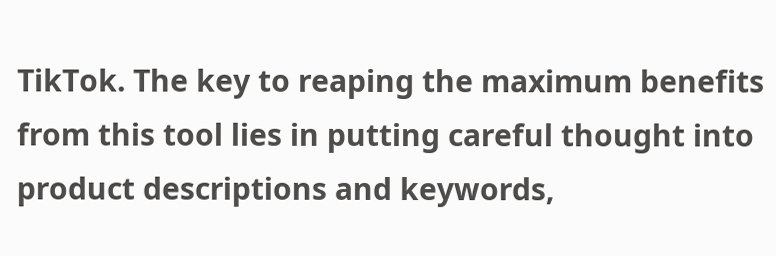TikTok. The key to reaping the maximum benefits from this tool lies in putting careful thought into product descriptions and keywords,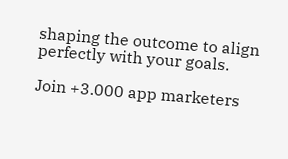shaping the outcome to align perfectly with your goals.

Join +3.000 app marketers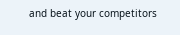and beat your competitors